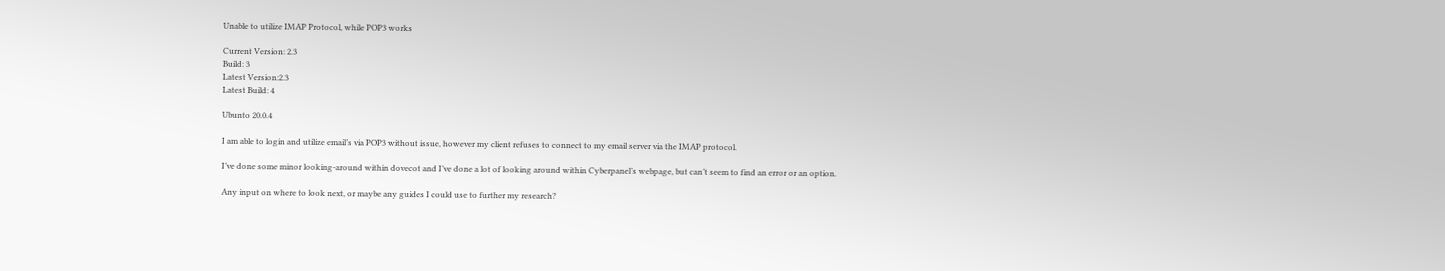Unable to utilize IMAP Protocol, while POP3 works

Current Version: 2.3
Build: 3
Latest Version:2.3
Latest Build: 4

Ubunto 20.0.4

I am able to login and utilize email’s via POP3 without issue, however my client refuses to connect to my email server via the IMAP protocol.

I’ve done some minor looking-around within dovecot and I’ve done a lot of looking around within Cyberpanel’s webpage, but can’t seem to find an error or an option.

Any input on where to look next, or maybe any guides I could use to further my research?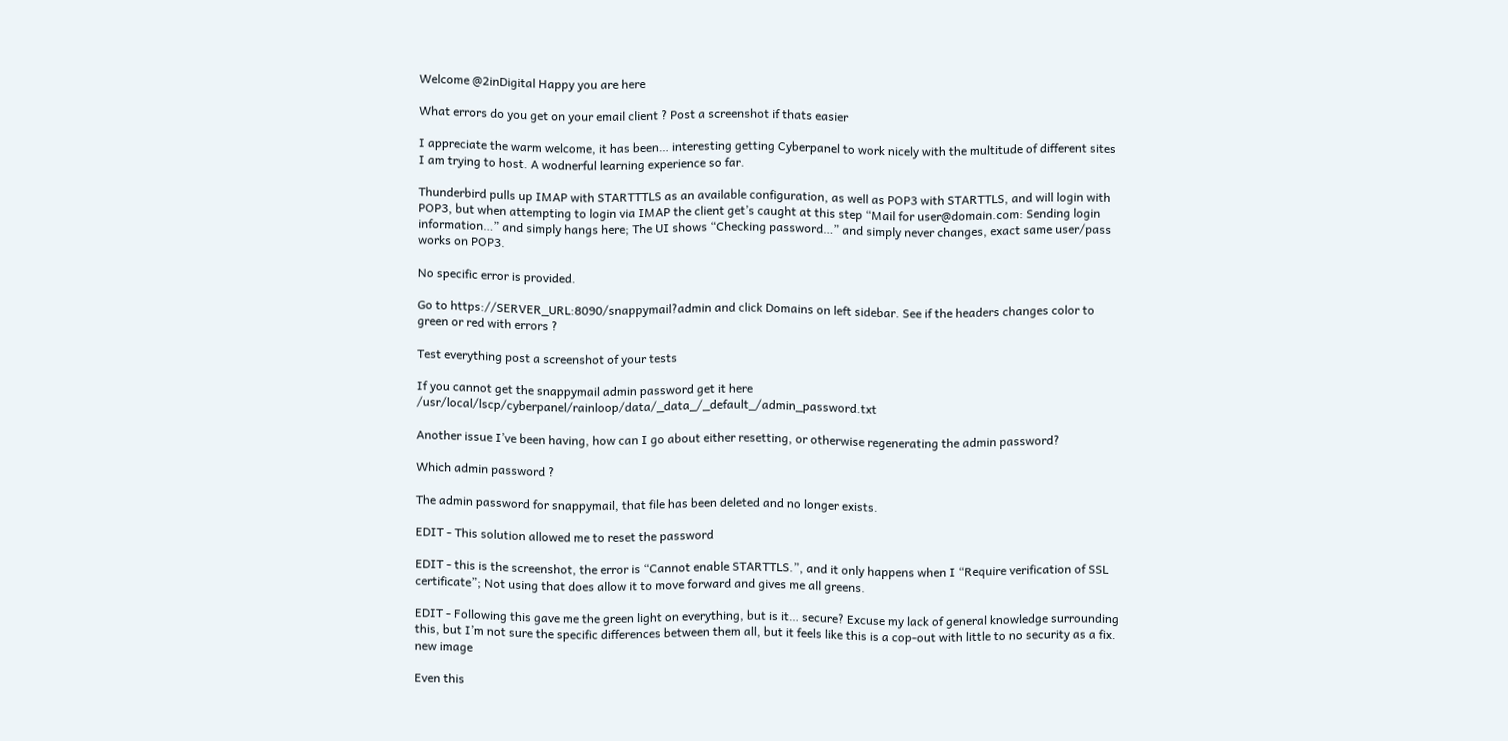Welcome @2inDigital Happy you are here

What errors do you get on your email client ? Post a screenshot if thats easier

I appreciate the warm welcome, it has been… interesting getting Cyberpanel to work nicely with the multitude of different sites I am trying to host. A wodnerful learning experience so far.

Thunderbird pulls up IMAP with STARTTTLS as an available configuration, as well as POP3 with STARTTLS, and will login with POP3, but when attempting to login via IMAP the client get’s caught at this step “Mail for user@domain.com: Sending login information…” and simply hangs here; The UI shows “Checking password…” and simply never changes, exact same user/pass works on POP3.

No specific error is provided.

Go to https://SERVER_URL:8090/snappymail?admin and click Domains on left sidebar. See if the headers changes color to green or red with errors ?

Test everything post a screenshot of your tests

If you cannot get the snappymail admin password get it here /usr/local/lscp/cyberpanel/rainloop/data/_data_/_default_/admin_password.txt

Another issue I’ve been having, how can I go about either resetting, or otherwise regenerating the admin password?

Which admin password ?

The admin password for snappymail, that file has been deleted and no longer exists.

EDIT - This solution allowed me to reset the password

EDIT - this is the screenshot, the error is “Cannot enable STARTTLS.”, and it only happens when I “Require verification of SSL certificate”; Not using that does allow it to move forward and gives me all greens.

EDIT - Following this gave me the green light on everything, but is it… secure? Excuse my lack of general knowledge surrounding this, but I’m not sure the specific differences between them all, but it feels like this is a cop-out with little to no security as a fix. new image

Even this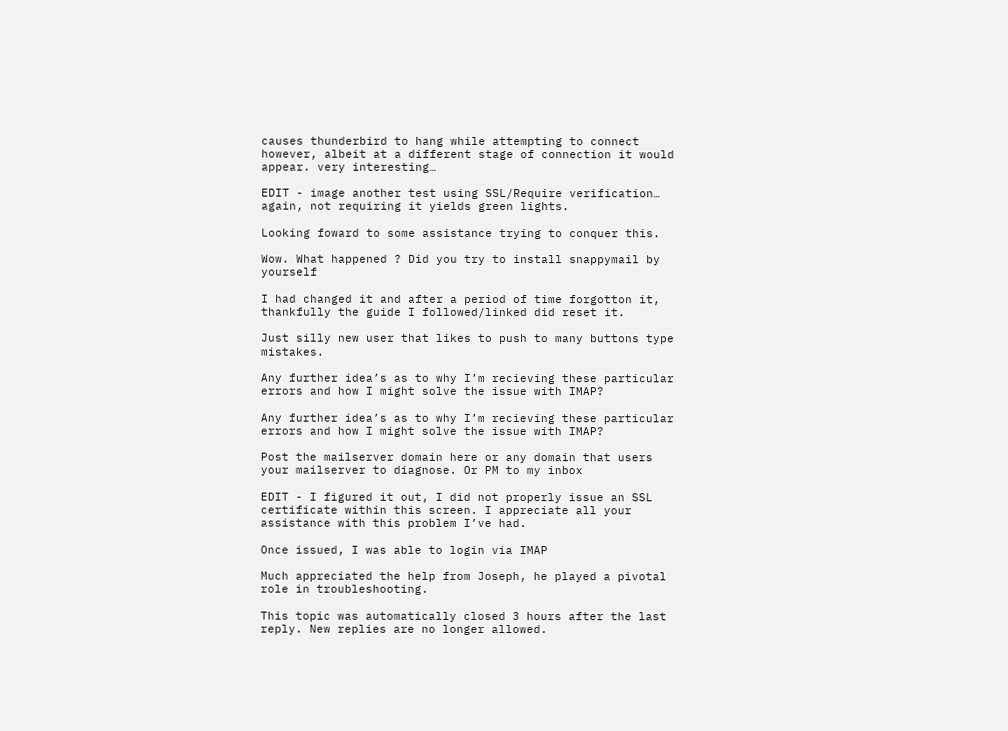causes thunderbird to hang while attempting to connect however, albeit at a different stage of connection it would appear. very interesting…

EDIT - image another test using SSL/Require verification… again, not requiring it yields green lights.

Looking foward to some assistance trying to conquer this.

Wow. What happened ? Did you try to install snappymail by yourself

I had changed it and after a period of time forgotton it, thankfully the guide I followed/linked did reset it.

Just silly new user that likes to push to many buttons type mistakes.

Any further idea’s as to why I’m recieving these particular errors and how I might solve the issue with IMAP?

Any further idea’s as to why I’m recieving these particular errors and how I might solve the issue with IMAP?

Post the mailserver domain here or any domain that users your mailserver to diagnose. Or PM to my inbox

EDIT - I figured it out, I did not properly issue an SSL certificate within this screen. I appreciate all your assistance with this problem I’ve had.

Once issued, I was able to login via IMAP

Much appreciated the help from Joseph, he played a pivotal role in troubleshooting.

This topic was automatically closed 3 hours after the last reply. New replies are no longer allowed.